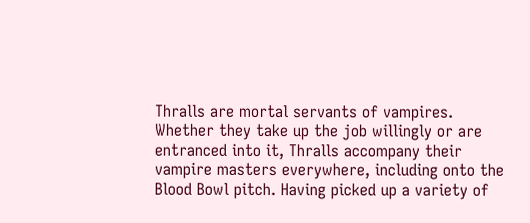Thralls are mortal servants of vampires. Whether they take up the job willingly or are entranced into it, Thralls accompany their vampire masters everywhere, including onto the Blood Bowl pitch. Having picked up a variety of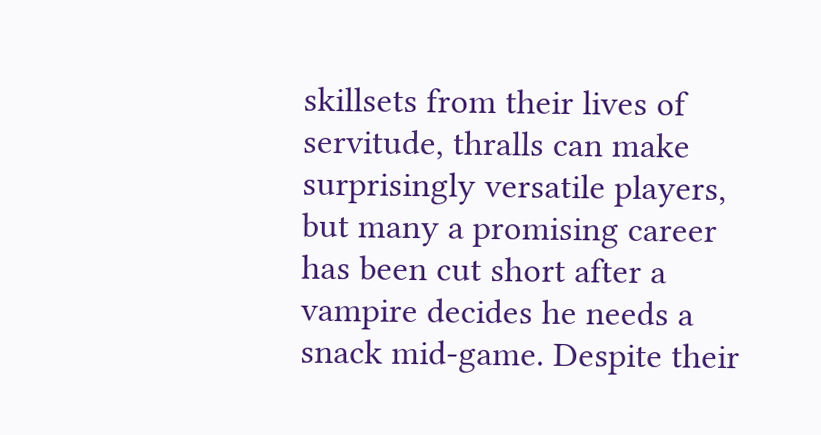skillsets from their lives of servitude, thralls can make surprisingly versatile players, but many a promising career has been cut short after a vampire decides he needs a snack mid-game. Despite their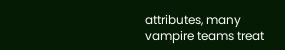attributes, many vampire teams treat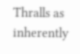Thralls as inherently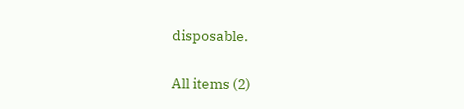disposable.

All items (2)